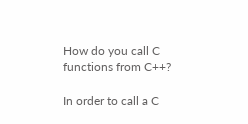How do you call C functions from C++?

In order to call a C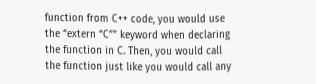function from C++ code, you would use the “extern “C”” keyword when declaring the function in C. Then, you would call the function just like you would call any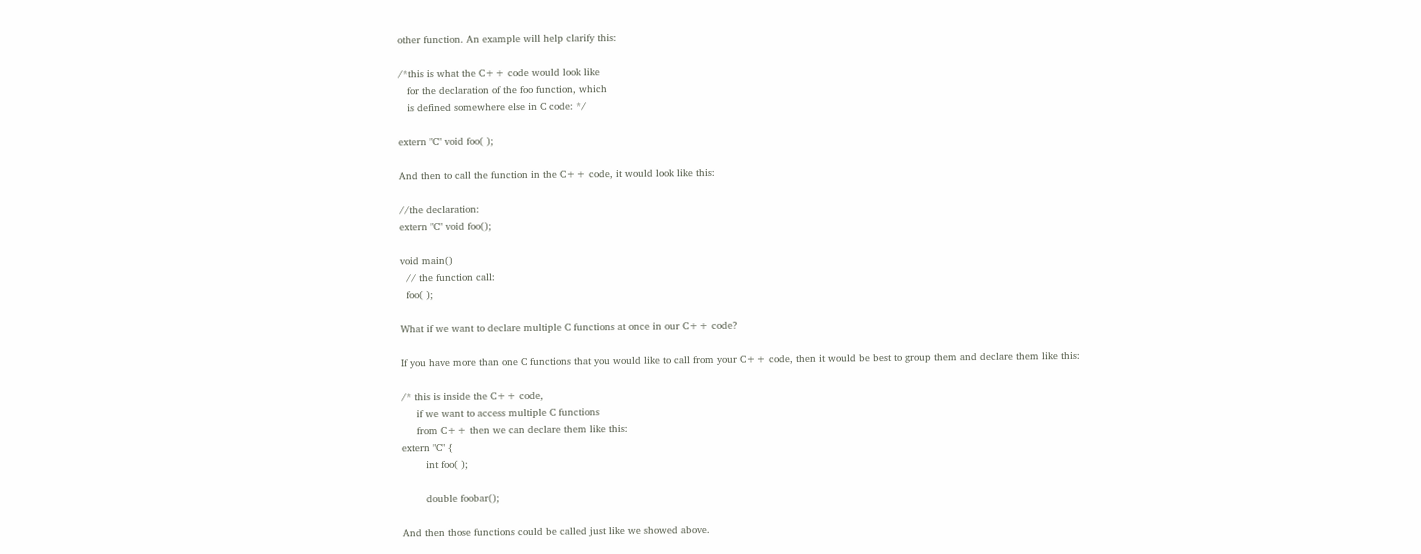other function. An example will help clarify this:

/*this is what the C++ code would look like
   for the declaration of the foo function, which
   is defined somewhere else in C code: */

extern "C" void foo( );

And then to call the function in the C++ code, it would look like this:

//the declaration:
extern "C" void foo();

void main()
  // the function call:
  foo( );

What if we want to declare multiple C functions at once in our C++ code?

If you have more than one C functions that you would like to call from your C++ code, then it would be best to group them and declare them like this:

/* this is inside the C++ code,
     if we want to access multiple C functions
     from C++ then we can declare them like this:
extern "C" {
        int foo( );

        double foobar();

And then those functions could be called just like we showed above.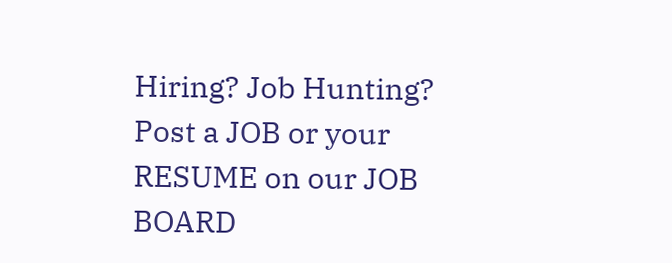Hiring? Job Hunting? Post a JOB or your RESUME on our JOB BOARD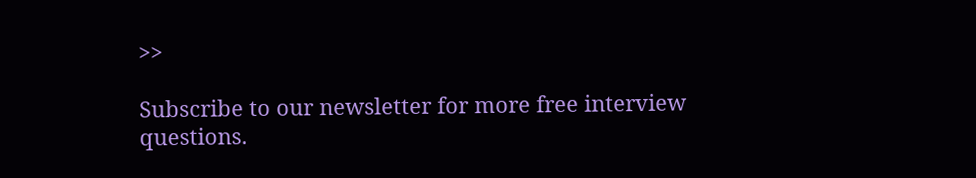>>

Subscribe to our newsletter for more free interview questions.